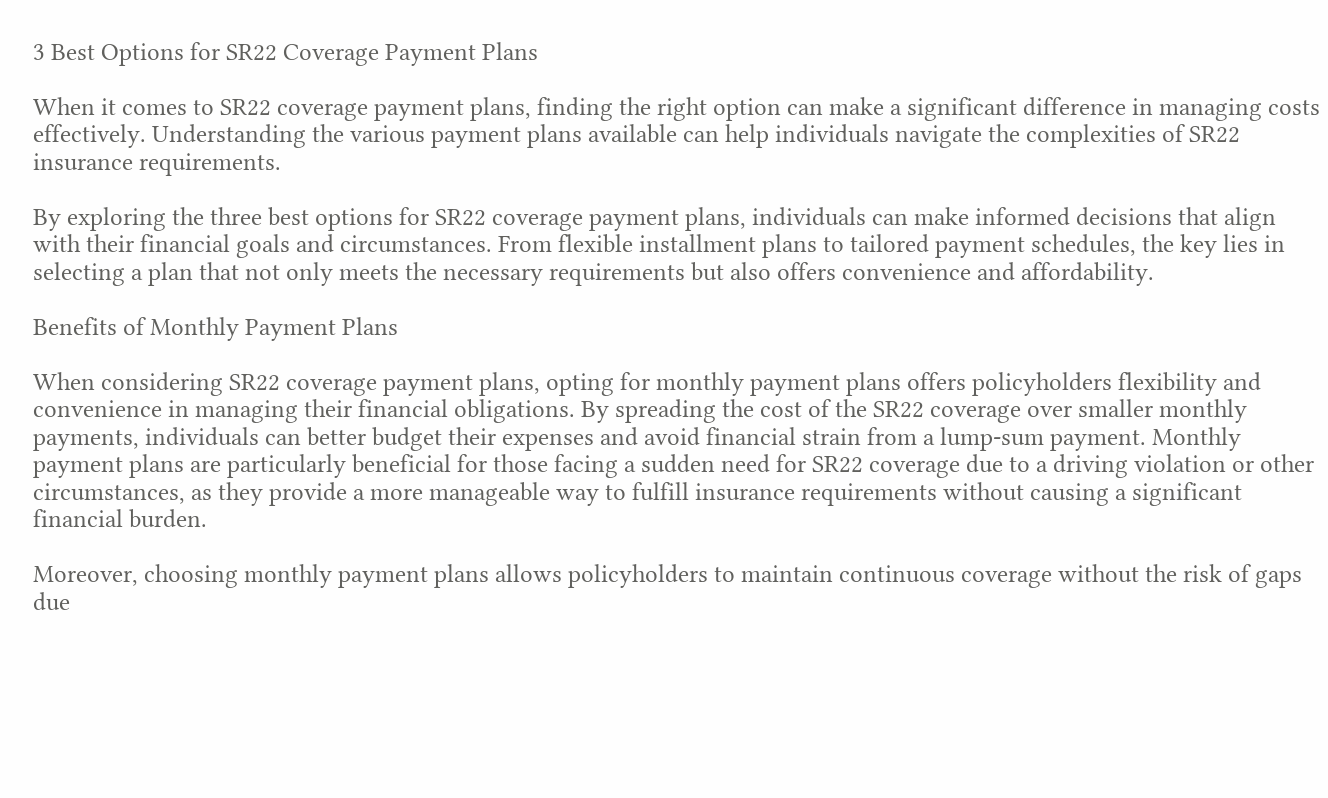3 Best Options for SR22 Coverage Payment Plans

When it comes to SR22 coverage payment plans, finding the right option can make a significant difference in managing costs effectively. Understanding the various payment plans available can help individuals navigate the complexities of SR22 insurance requirements.

By exploring the three best options for SR22 coverage payment plans, individuals can make informed decisions that align with their financial goals and circumstances. From flexible installment plans to tailored payment schedules, the key lies in selecting a plan that not only meets the necessary requirements but also offers convenience and affordability.

Benefits of Monthly Payment Plans

When considering SR22 coverage payment plans, opting for monthly payment plans offers policyholders flexibility and convenience in managing their financial obligations. By spreading the cost of the SR22 coverage over smaller monthly payments, individuals can better budget their expenses and avoid financial strain from a lump-sum payment. Monthly payment plans are particularly beneficial for those facing a sudden need for SR22 coverage due to a driving violation or other circumstances, as they provide a more manageable way to fulfill insurance requirements without causing a significant financial burden.

Moreover, choosing monthly payment plans allows policyholders to maintain continuous coverage without the risk of gaps due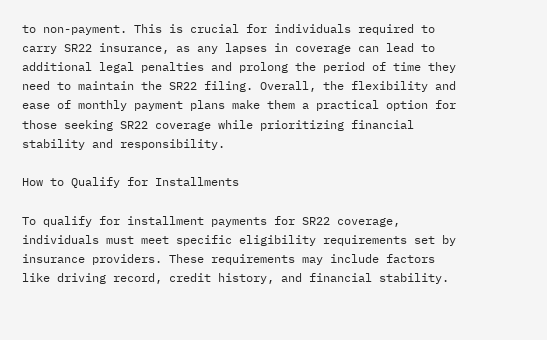to non-payment. This is crucial for individuals required to carry SR22 insurance, as any lapses in coverage can lead to additional legal penalties and prolong the period of time they need to maintain the SR22 filing. Overall, the flexibility and ease of monthly payment plans make them a practical option for those seeking SR22 coverage while prioritizing financial stability and responsibility.

How to Qualify for Installments

To qualify for installment payments for SR22 coverage, individuals must meet specific eligibility requirements set by insurance providers. These requirements may include factors like driving record, credit history, and financial stability.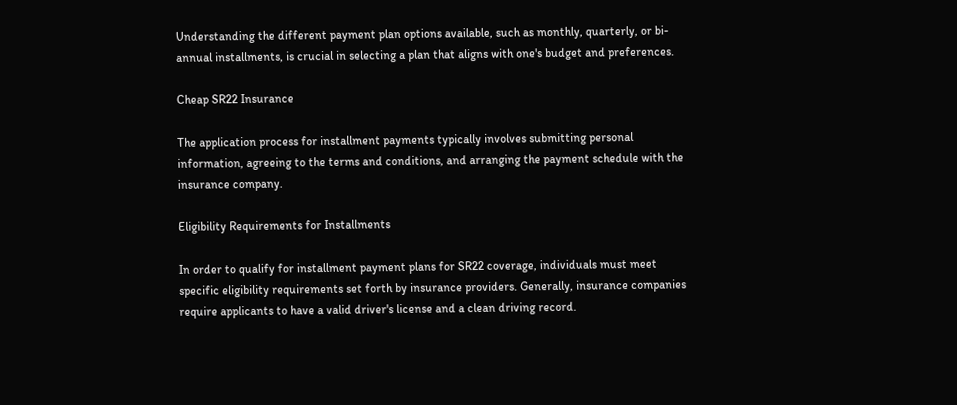Understanding the different payment plan options available, such as monthly, quarterly, or bi-annual installments, is crucial in selecting a plan that aligns with one's budget and preferences.

Cheap SR22 Insurance

The application process for installment payments typically involves submitting personal information, agreeing to the terms and conditions, and arranging the payment schedule with the insurance company.

Eligibility Requirements for Installments

In order to qualify for installment payment plans for SR22 coverage, individuals must meet specific eligibility requirements set forth by insurance providers. Generally, insurance companies require applicants to have a valid driver's license and a clean driving record.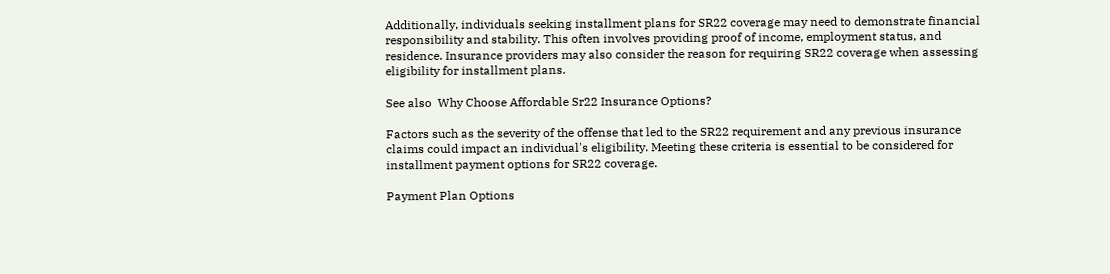Additionally, individuals seeking installment plans for SR22 coverage may need to demonstrate financial responsibility and stability. This often involves providing proof of income, employment status, and residence. Insurance providers may also consider the reason for requiring SR22 coverage when assessing eligibility for installment plans.

See also  Why Choose Affordable Sr22 Insurance Options?

Factors such as the severity of the offense that led to the SR22 requirement and any previous insurance claims could impact an individual's eligibility. Meeting these criteria is essential to be considered for installment payment options for SR22 coverage.

Payment Plan Options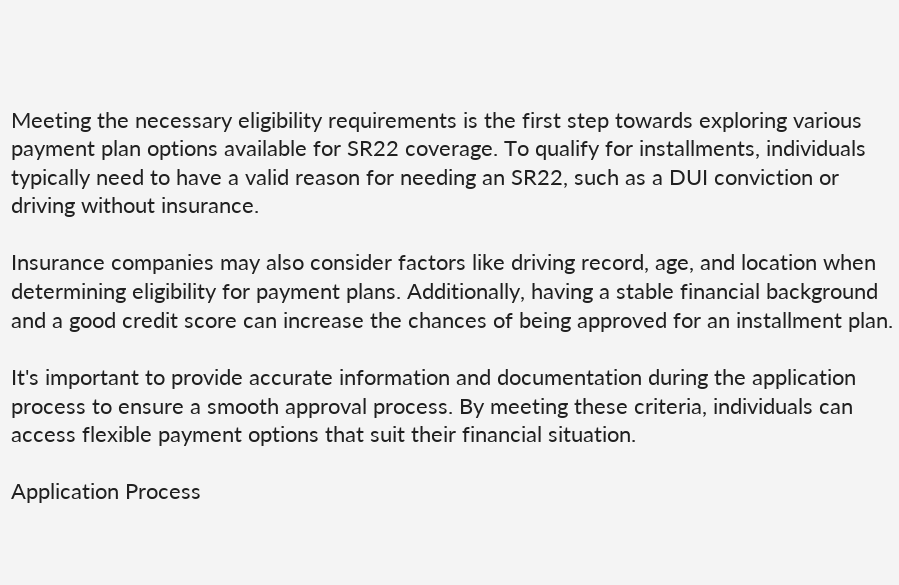Meeting the necessary eligibility requirements is the first step towards exploring various payment plan options available for SR22 coverage. To qualify for installments, individuals typically need to have a valid reason for needing an SR22, such as a DUI conviction or driving without insurance.

Insurance companies may also consider factors like driving record, age, and location when determining eligibility for payment plans. Additionally, having a stable financial background and a good credit score can increase the chances of being approved for an installment plan.

It's important to provide accurate information and documentation during the application process to ensure a smooth approval process. By meeting these criteria, individuals can access flexible payment options that suit their financial situation.

Application Process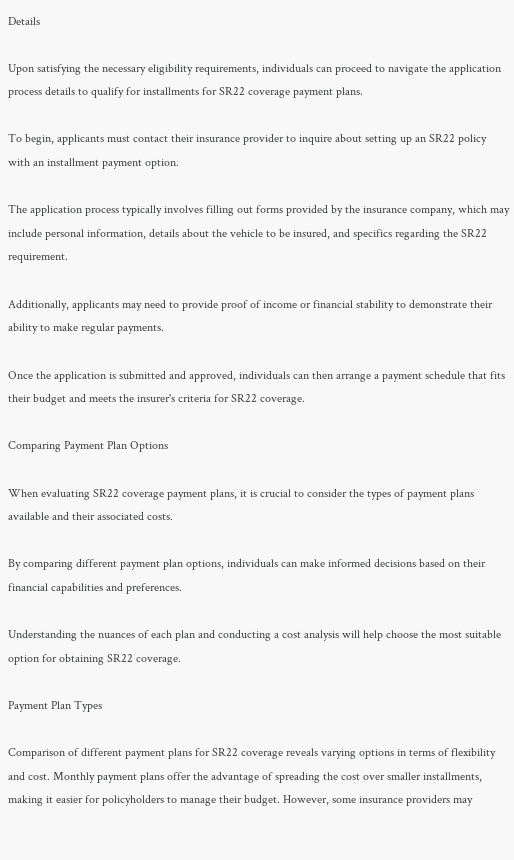Details

Upon satisfying the necessary eligibility requirements, individuals can proceed to navigate the application process details to qualify for installments for SR22 coverage payment plans.

To begin, applicants must contact their insurance provider to inquire about setting up an SR22 policy with an installment payment option.

The application process typically involves filling out forms provided by the insurance company, which may include personal information, details about the vehicle to be insured, and specifics regarding the SR22 requirement.

Additionally, applicants may need to provide proof of income or financial stability to demonstrate their ability to make regular payments.

Once the application is submitted and approved, individuals can then arrange a payment schedule that fits their budget and meets the insurer's criteria for SR22 coverage.

Comparing Payment Plan Options

When evaluating SR22 coverage payment plans, it is crucial to consider the types of payment plans available and their associated costs.

By comparing different payment plan options, individuals can make informed decisions based on their financial capabilities and preferences.

Understanding the nuances of each plan and conducting a cost analysis will help choose the most suitable option for obtaining SR22 coverage.

Payment Plan Types

Comparison of different payment plans for SR22 coverage reveals varying options in terms of flexibility and cost. Monthly payment plans offer the advantage of spreading the cost over smaller installments, making it easier for policyholders to manage their budget. However, some insurance providers may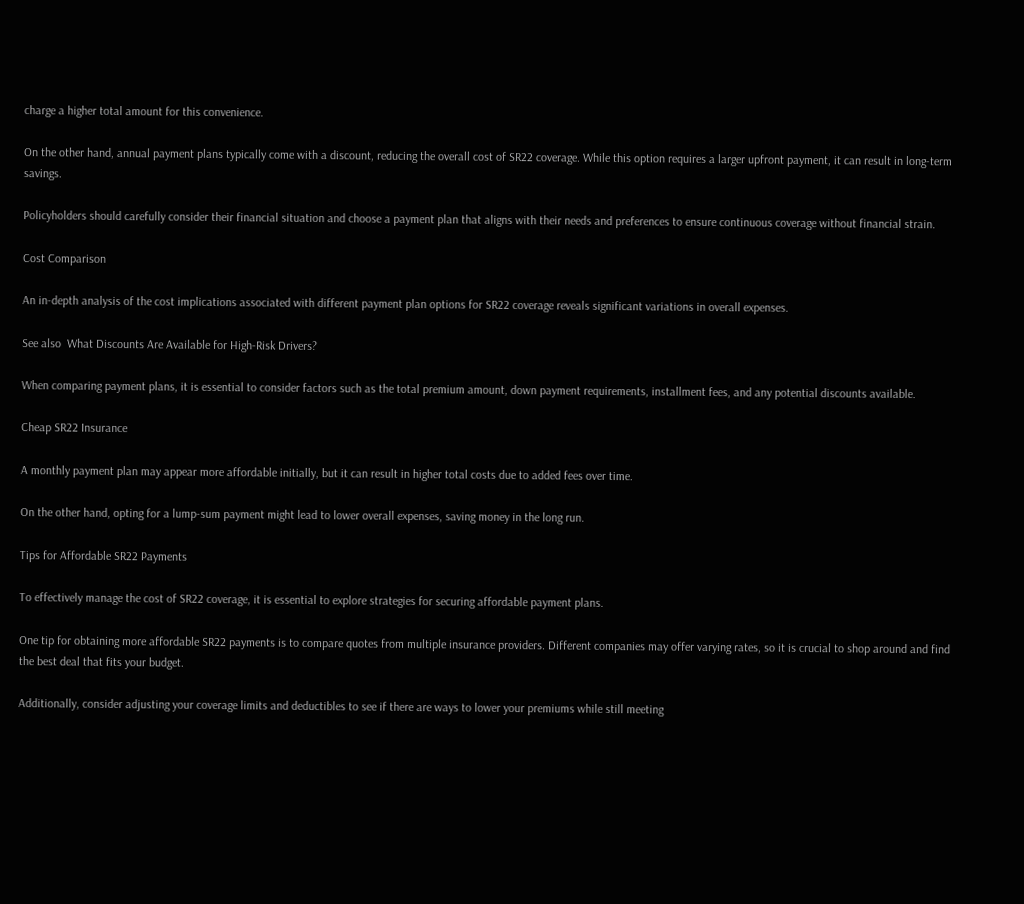charge a higher total amount for this convenience.

On the other hand, annual payment plans typically come with a discount, reducing the overall cost of SR22 coverage. While this option requires a larger upfront payment, it can result in long-term savings.

Policyholders should carefully consider their financial situation and choose a payment plan that aligns with their needs and preferences to ensure continuous coverage without financial strain.

Cost Comparison

An in-depth analysis of the cost implications associated with different payment plan options for SR22 coverage reveals significant variations in overall expenses.

See also  What Discounts Are Available for High-Risk Drivers?

When comparing payment plans, it is essential to consider factors such as the total premium amount, down payment requirements, installment fees, and any potential discounts available.

Cheap SR22 Insurance

A monthly payment plan may appear more affordable initially, but it can result in higher total costs due to added fees over time.

On the other hand, opting for a lump-sum payment might lead to lower overall expenses, saving money in the long run.

Tips for Affordable SR22 Payments

To effectively manage the cost of SR22 coverage, it is essential to explore strategies for securing affordable payment plans.

One tip for obtaining more affordable SR22 payments is to compare quotes from multiple insurance providers. Different companies may offer varying rates, so it is crucial to shop around and find the best deal that fits your budget.

Additionally, consider adjusting your coverage limits and deductibles to see if there are ways to lower your premiums while still meeting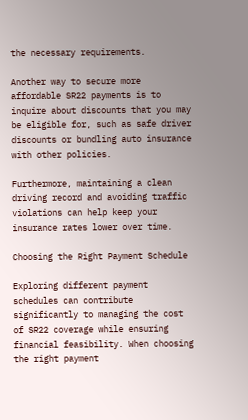the necessary requirements.

Another way to secure more affordable SR22 payments is to inquire about discounts that you may be eligible for, such as safe driver discounts or bundling auto insurance with other policies.

Furthermore, maintaining a clean driving record and avoiding traffic violations can help keep your insurance rates lower over time.

Choosing the Right Payment Schedule

Exploring different payment schedules can contribute significantly to managing the cost of SR22 coverage while ensuring financial feasibility. When choosing the right payment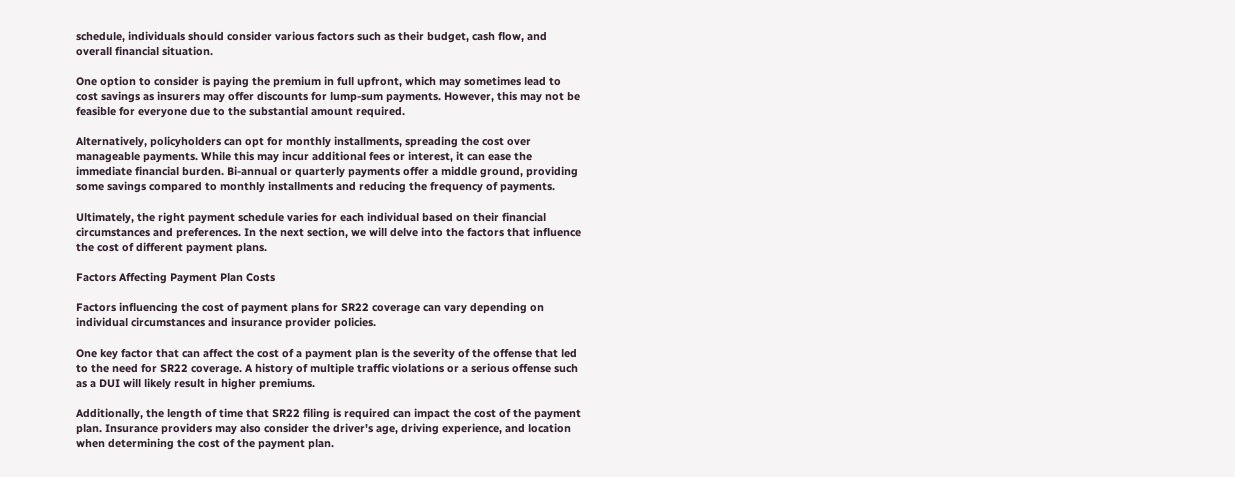schedule, individuals should consider various factors such as their budget, cash flow, and overall financial situation.

One option to consider is paying the premium in full upfront, which may sometimes lead to cost savings as insurers may offer discounts for lump-sum payments. However, this may not be feasible for everyone due to the substantial amount required.

Alternatively, policyholders can opt for monthly installments, spreading the cost over manageable payments. While this may incur additional fees or interest, it can ease the immediate financial burden. Bi-annual or quarterly payments offer a middle ground, providing some savings compared to monthly installments and reducing the frequency of payments.

Ultimately, the right payment schedule varies for each individual based on their financial circumstances and preferences. In the next section, we will delve into the factors that influence the cost of different payment plans.

Factors Affecting Payment Plan Costs

Factors influencing the cost of payment plans for SR22 coverage can vary depending on individual circumstances and insurance provider policies.

One key factor that can affect the cost of a payment plan is the severity of the offense that led to the need for SR22 coverage. A history of multiple traffic violations or a serious offense such as a DUI will likely result in higher premiums.

Additionally, the length of time that SR22 filing is required can impact the cost of the payment plan. Insurance providers may also consider the driver's age, driving experience, and location when determining the cost of the payment plan.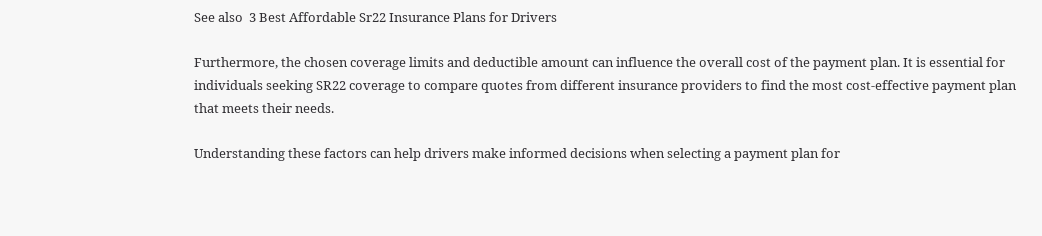See also  3 Best Affordable Sr22 Insurance Plans for Drivers

Furthermore, the chosen coverage limits and deductible amount can influence the overall cost of the payment plan. It is essential for individuals seeking SR22 coverage to compare quotes from different insurance providers to find the most cost-effective payment plan that meets their needs.

Understanding these factors can help drivers make informed decisions when selecting a payment plan for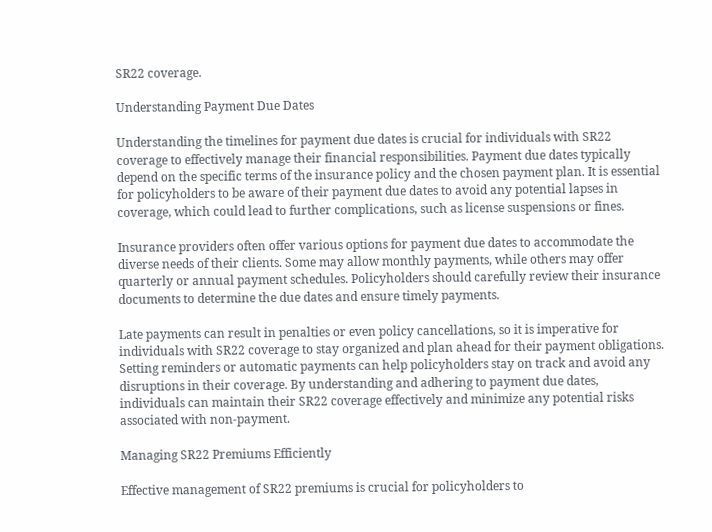SR22 coverage.

Understanding Payment Due Dates

Understanding the timelines for payment due dates is crucial for individuals with SR22 coverage to effectively manage their financial responsibilities. Payment due dates typically depend on the specific terms of the insurance policy and the chosen payment plan. It is essential for policyholders to be aware of their payment due dates to avoid any potential lapses in coverage, which could lead to further complications, such as license suspensions or fines.

Insurance providers often offer various options for payment due dates to accommodate the diverse needs of their clients. Some may allow monthly payments, while others may offer quarterly or annual payment schedules. Policyholders should carefully review their insurance documents to determine the due dates and ensure timely payments.

Late payments can result in penalties or even policy cancellations, so it is imperative for individuals with SR22 coverage to stay organized and plan ahead for their payment obligations. Setting reminders or automatic payments can help policyholders stay on track and avoid any disruptions in their coverage. By understanding and adhering to payment due dates, individuals can maintain their SR22 coverage effectively and minimize any potential risks associated with non-payment.

Managing SR22 Premiums Efficiently

Effective management of SR22 premiums is crucial for policyholders to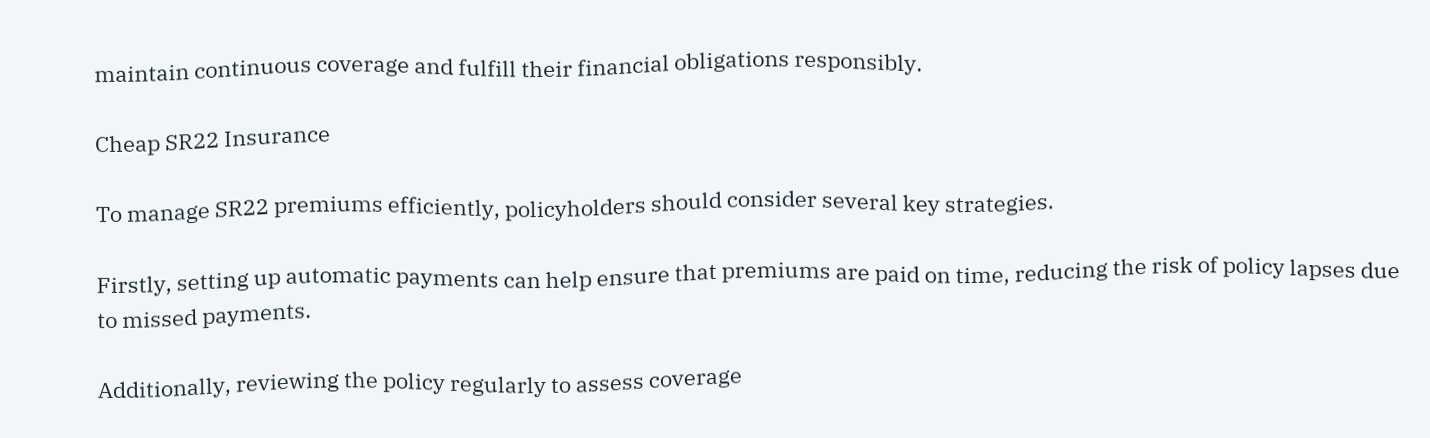maintain continuous coverage and fulfill their financial obligations responsibly.

Cheap SR22 Insurance

To manage SR22 premiums efficiently, policyholders should consider several key strategies.

Firstly, setting up automatic payments can help ensure that premiums are paid on time, reducing the risk of policy lapses due to missed payments.

Additionally, reviewing the policy regularly to assess coverage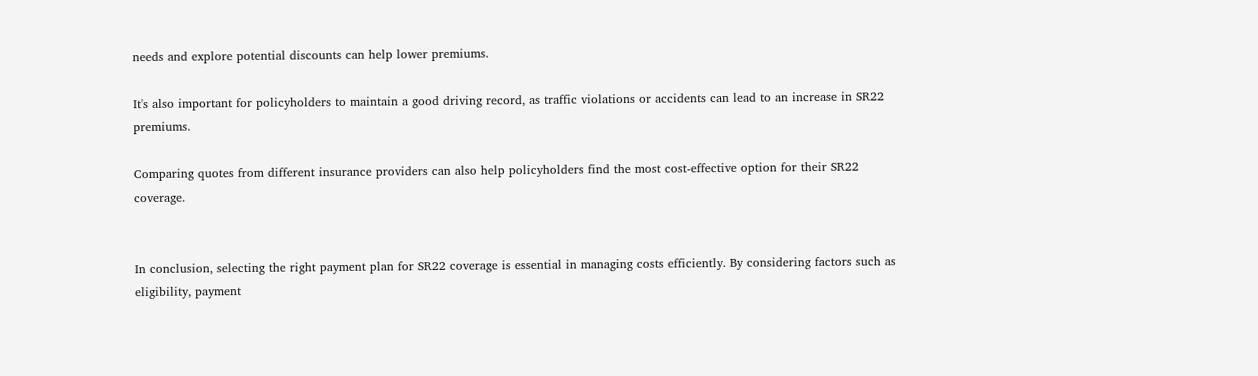needs and explore potential discounts can help lower premiums.

It's also important for policyholders to maintain a good driving record, as traffic violations or accidents can lead to an increase in SR22 premiums.

Comparing quotes from different insurance providers can also help policyholders find the most cost-effective option for their SR22 coverage.


In conclusion, selecting the right payment plan for SR22 coverage is essential in managing costs efficiently. By considering factors such as eligibility, payment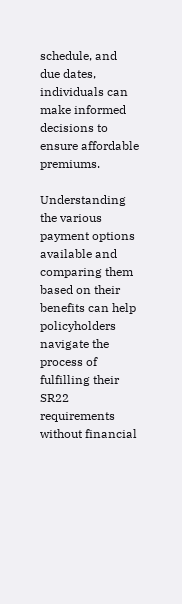schedule, and due dates, individuals can make informed decisions to ensure affordable premiums.

Understanding the various payment options available and comparing them based on their benefits can help policyholders navigate the process of fulfilling their SR22 requirements without financial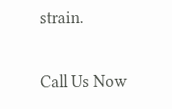strain.

Call Us Now